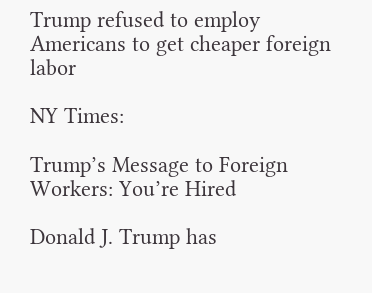Trump refused to employ Americans to get cheaper foreign labor

NY Times:

Trump’s Message to Foreign Workers: You’re Hired

Donald J. Trump has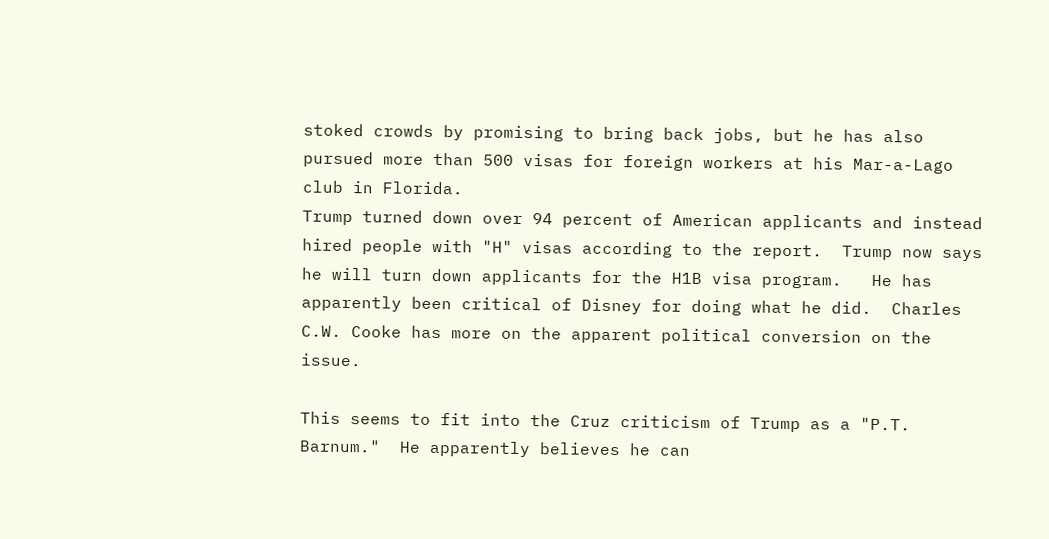stoked crowds by promising to bring back jobs, but he has also pursued more than 500 visas for foreign workers at his Mar-a-Lago club in Florida.
Trump turned down over 94 percent of American applicants and instead hired people with "H" visas according to the report.  Trump now says he will turn down applicants for the H1B visa program.   He has apparently been critical of Disney for doing what he did.  Charles C.W. Cooke has more on the apparent political conversion on the issue.

This seems to fit into the Cruz criticism of Trump as a "P.T. Barnum."  He apparently believes he can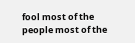fool most of the people most of the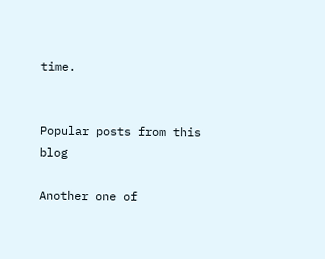time.


Popular posts from this blog

Another one of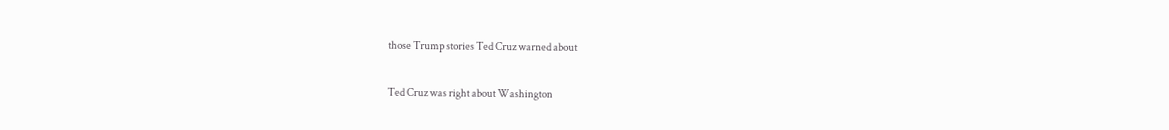those Trump stories Ted Cruz warned about

Ted Cruz was right about Washington